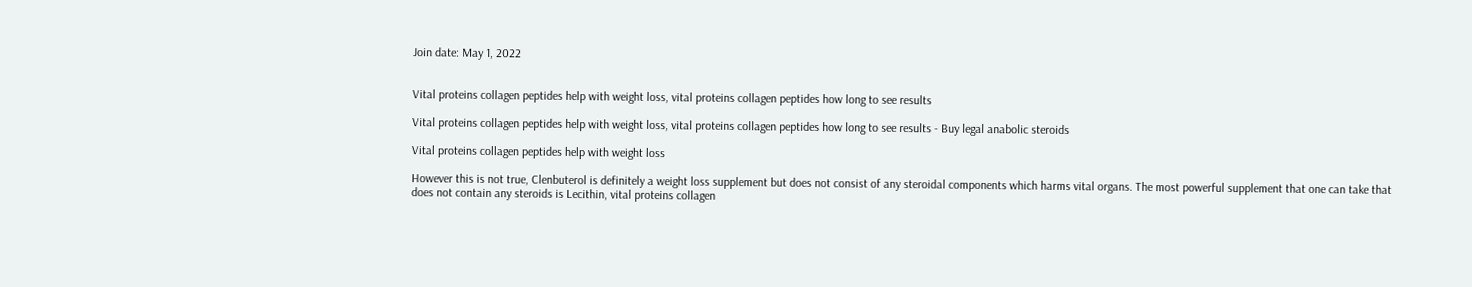Join date: May 1, 2022


Vital proteins collagen peptides help with weight loss, vital proteins collagen peptides how long to see results

Vital proteins collagen peptides help with weight loss, vital proteins collagen peptides how long to see results - Buy legal anabolic steroids

Vital proteins collagen peptides help with weight loss

However this is not true, Clenbuterol is definitely a weight loss supplement but does not consist of any steroidal components which harms vital organs. The most powerful supplement that one can take that does not contain any steroids is Lecithin, vital proteins collagen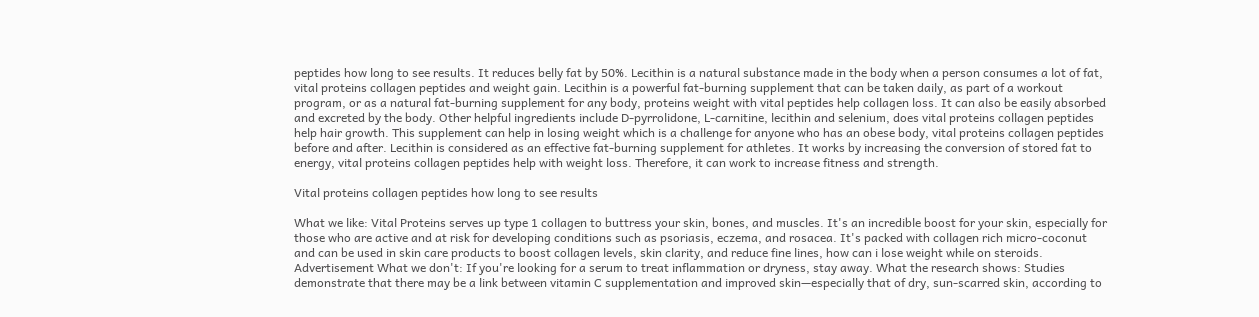peptides how long to see results. It reduces belly fat by 50%. Lecithin is a natural substance made in the body when a person consumes a lot of fat, vital proteins collagen peptides and weight gain. Lecithin is a powerful fat-burning supplement that can be taken daily, as part of a workout program, or as a natural fat-burning supplement for any body, proteins weight with vital peptides help collagen loss. It can also be easily absorbed and excreted by the body. Other helpful ingredients include D-pyrrolidone, L-carnitine, lecithin and selenium, does vital proteins collagen peptides help hair growth. This supplement can help in losing weight which is a challenge for anyone who has an obese body, vital proteins collagen peptides before and after. Lecithin is considered as an effective fat-burning supplement for athletes. It works by increasing the conversion of stored fat to energy, vital proteins collagen peptides help with weight loss. Therefore, it can work to increase fitness and strength.

Vital proteins collagen peptides how long to see results

What we like: Vital Proteins serves up type 1 collagen to buttress your skin, bones, and muscles. It's an incredible boost for your skin, especially for those who are active and at risk for developing conditions such as psoriasis, eczema, and rosacea. It's packed with collagen rich micro-coconut and can be used in skin care products to boost collagen levels, skin clarity, and reduce fine lines, how can i lose weight while on steroids. Advertisement What we don't: If you're looking for a serum to treat inflammation or dryness, stay away. What the research shows: Studies demonstrate that there may be a link between vitamin C supplementation and improved skin—especially that of dry, sun-scarred skin, according to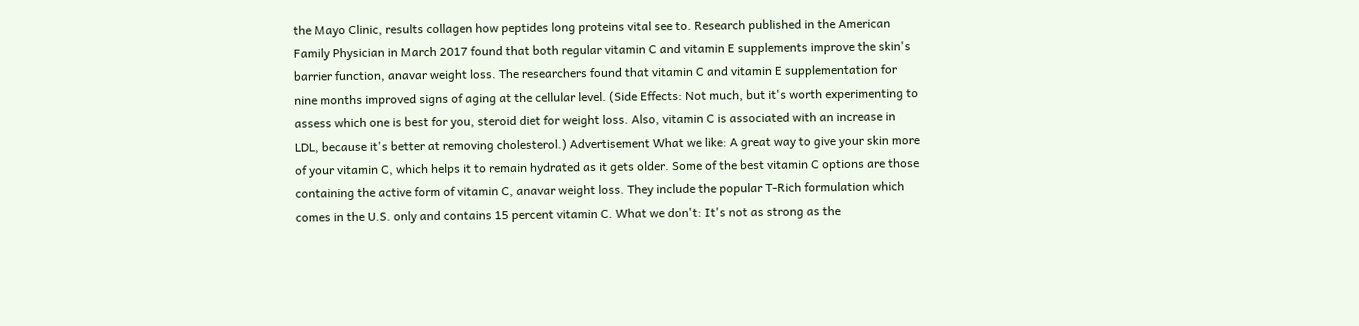the Mayo Clinic, results collagen how peptides long proteins vital see to. Research published in the American Family Physician in March 2017 found that both regular vitamin C and vitamin E supplements improve the skin's barrier function, anavar weight loss. The researchers found that vitamin C and vitamin E supplementation for nine months improved signs of aging at the cellular level. (Side Effects: Not much, but it's worth experimenting to assess which one is best for you, steroid diet for weight loss. Also, vitamin C is associated with an increase in LDL, because it's better at removing cholesterol.) Advertisement What we like: A great way to give your skin more of your vitamin C, which helps it to remain hydrated as it gets older. Some of the best vitamin C options are those containing the active form of vitamin C, anavar weight loss. They include the popular T-Rich formulation which comes in the U.S. only and contains 15 percent vitamin C. What we don't: It's not as strong as the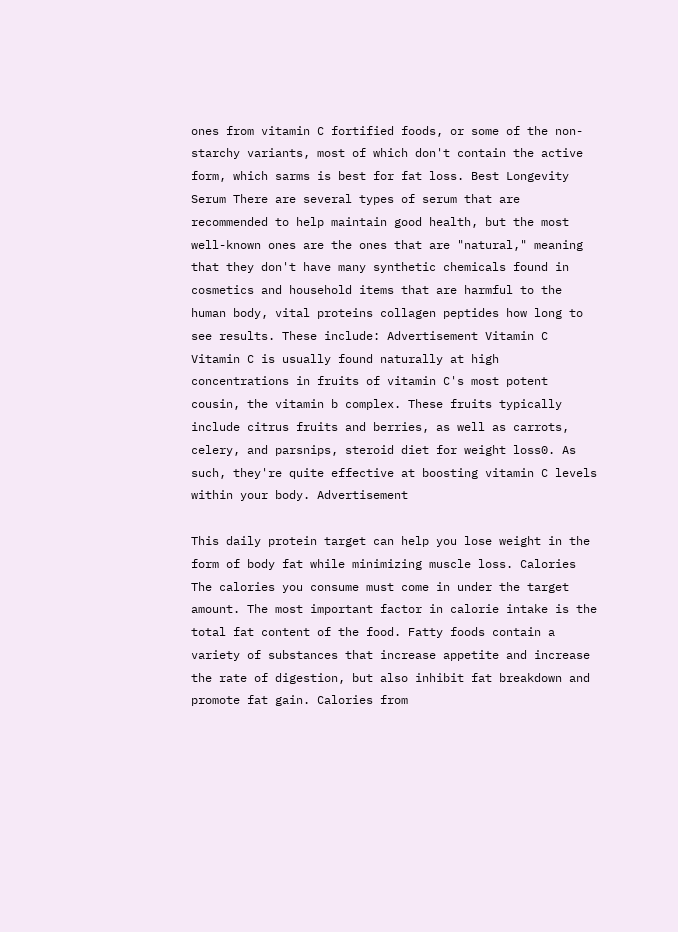ones from vitamin C fortified foods, or some of the non-starchy variants, most of which don't contain the active form, which sarms is best for fat loss. Best Longevity Serum There are several types of serum that are recommended to help maintain good health, but the most well-known ones are the ones that are "natural," meaning that they don't have many synthetic chemicals found in cosmetics and household items that are harmful to the human body, vital proteins collagen peptides how long to see results. These include: Advertisement Vitamin C Vitamin C is usually found naturally at high concentrations in fruits of vitamin C's most potent cousin, the vitamin b complex. These fruits typically include citrus fruits and berries, as well as carrots, celery, and parsnips, steroid diet for weight loss0. As such, they're quite effective at boosting vitamin C levels within your body. Advertisement

This daily protein target can help you lose weight in the form of body fat while minimizing muscle loss. Calories The calories you consume must come in under the target amount. The most important factor in calorie intake is the total fat content of the food. Fatty foods contain a variety of substances that increase appetite and increase the rate of digestion, but also inhibit fat breakdown and promote fat gain. Calories from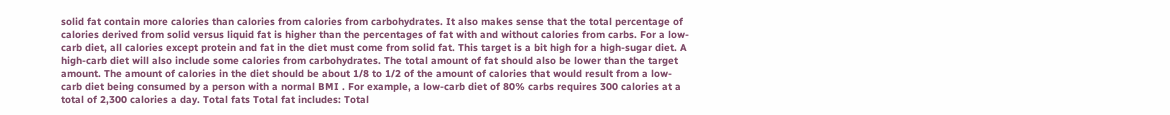solid fat contain more calories than calories from calories from carbohydrates. It also makes sense that the total percentage of calories derived from solid versus liquid fat is higher than the percentages of fat with and without calories from carbs. For a low-carb diet, all calories except protein and fat in the diet must come from solid fat. This target is a bit high for a high-sugar diet. A high-carb diet will also include some calories from carbohydrates. The total amount of fat should also be lower than the target amount. The amount of calories in the diet should be about 1/8 to 1/2 of the amount of calories that would result from a low-carb diet being consumed by a person with a normal BMI . For example, a low-carb diet of 80% carbs requires 300 calories at a total of 2,300 calories a day. Total fats Total fat includes: Total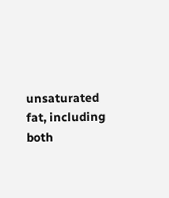unsaturated fat, including both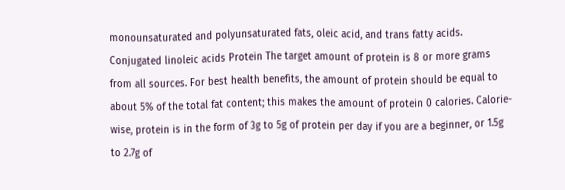monounsaturated and polyunsaturated fats, oleic acid, and trans fatty acids. Conjugated linoleic acids Protein The target amount of protein is 8 or more grams from all sources. For best health benefits, the amount of protein should be equal to about 5% of the total fat content; this makes the amount of protein 0 calories. Calorie-wise, protein is in the form of 3g to 5g of protein per day if you are a beginner, or 1.5g to 2.7g of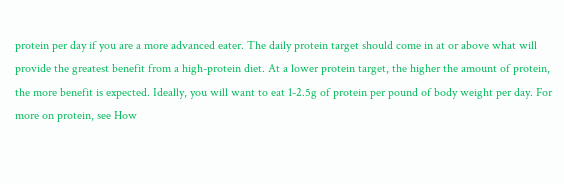protein per day if you are a more advanced eater. The daily protein target should come in at or above what will provide the greatest benefit from a high-protein diet. At a lower protein target, the higher the amount of protein, the more benefit is expected. Ideally, you will want to eat 1-2.5g of protein per pound of body weight per day. For more on protein, see How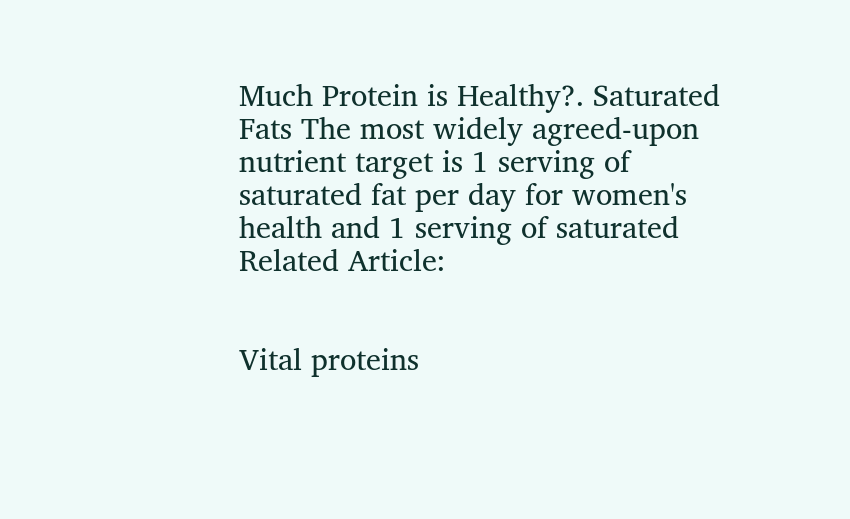Much Protein is Healthy?. Saturated Fats The most widely agreed-upon nutrient target is 1 serving of saturated fat per day for women's health and 1 serving of saturated Related Article:


Vital proteins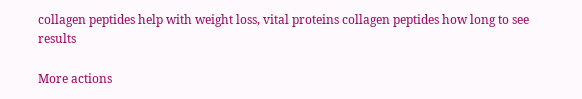collagen peptides help with weight loss, vital proteins collagen peptides how long to see results

More actions